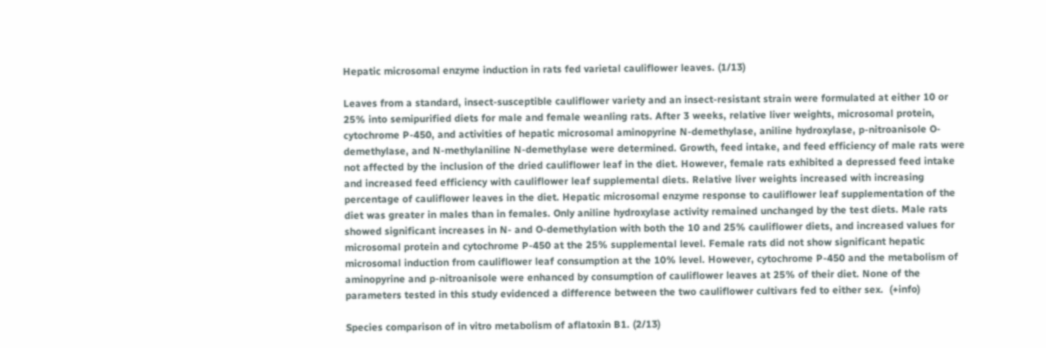Hepatic microsomal enzyme induction in rats fed varietal cauliflower leaves. (1/13)

Leaves from a standard, insect-susceptible cauliflower variety and an insect-resistant strain were formulated at either 10 or 25% into semipurified diets for male and female weanling rats. After 3 weeks, relative liver weights, microsomal protein, cytochrome P-450, and activities of hepatic microsomal aminopyrine N-demethylase, aniline hydroxylase, p-nitroanisole O-demethylase, and N-methylaniline N-demethylase were determined. Growth, feed intake, and feed efficiency of male rats were not affected by the inclusion of the dried cauliflower leaf in the diet. However, female rats exhibited a depressed feed intake and increased feed efficiency with cauliflower leaf supplemental diets. Relative liver weights increased with increasing percentage of cauliflower leaves in the diet. Hepatic microsomal enzyme response to cauliflower leaf supplementation of the diet was greater in males than in females. Only aniline hydroxylase activity remained unchanged by the test diets. Male rats showed significant increases in N- and O-demethylation with both the 10 and 25% cauliflower diets, and increased values for microsomal protein and cytochrome P-450 at the 25% supplemental level. Female rats did not show significant hepatic microsomal induction from cauliflower leaf consumption at the 10% level. However, cytochrome P-450 and the metabolism of aminopyrine and p-nitroanisole were enhanced by consumption of cauliflower leaves at 25% of their diet. None of the parameters tested in this study evidenced a difference between the two cauliflower cultivars fed to either sex.  (+info)

Species comparison of in vitro metabolism of aflatoxin B1. (2/13)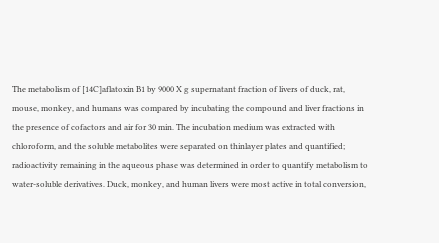The metabolism of [14C]aflatoxin B1 by 9000 X g supernatant fraction of livers of duck, rat, mouse, monkey, and humans was compared by incubating the compound and liver fractions in the presence of cofactors and air for 30 min. The incubation medium was extracted with chloroform, and the soluble metabolites were separated on thinlayer plates and quantified; radioactivity remaining in the aqueous phase was determined in order to quantify metabolism to water-soluble derivatives. Duck, monkey, and human livers were most active in total conversion,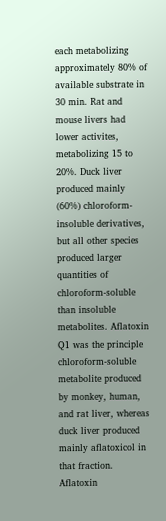each metabolizing approximately 80% of available substrate in 30 min. Rat and mouse livers had lower activites, metabolizing 15 to 20%. Duck liver produced mainly (60%) chloroform-insoluble derivatives, but all other species produced larger quantities of chloroform-soluble than insoluble metabolites. Aflatoxin Q1 was the principle chloroform-soluble metabolite produced by monkey, human, and rat liver, whereas duck liver produced mainly aflatoxicol in that fraction. Aflatoxin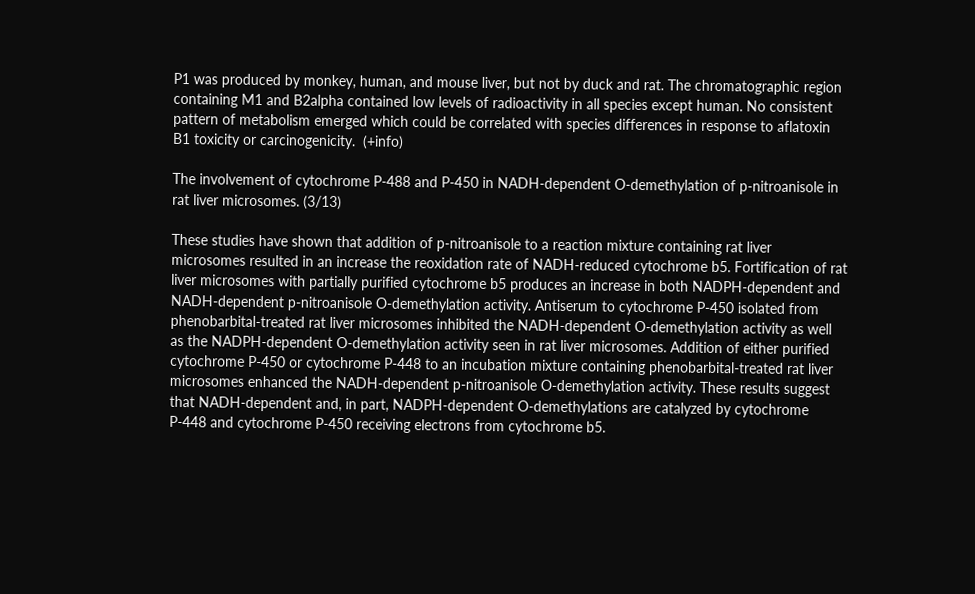P1 was produced by monkey, human, and mouse liver, but not by duck and rat. The chromatographic region containing M1 and B2alpha contained low levels of radioactivity in all species except human. No consistent pattern of metabolism emerged which could be correlated with species differences in response to aflatoxin B1 toxicity or carcinogenicity.  (+info)

The involvement of cytochrome P-488 and P-450 in NADH-dependent O-demethylation of p-nitroanisole in rat liver microsomes. (3/13)

These studies have shown that addition of p-nitroanisole to a reaction mixture containing rat liver microsomes resulted in an increase the reoxidation rate of NADH-reduced cytochrome b5. Fortification of rat liver microsomes with partially purified cytochrome b5 produces an increase in both NADPH-dependent and NADH-dependent p-nitroanisole O-demethylation activity. Antiserum to cytochrome P-450 isolated from phenobarbital-treated rat liver microsomes inhibited the NADH-dependent O-demethylation activity as well as the NADPH-dependent O-demethylation activity seen in rat liver microsomes. Addition of either purified cytochrome P-450 or cytochrome P-448 to an incubation mixture containing phenobarbital-treated rat liver microsomes enhanced the NADH-dependent p-nitroanisole O-demethylation activity. These results suggest that NADH-dependent and, in part, NADPH-dependent O-demethylations are catalyzed by cytochrome P-448 and cytochrome P-450 receiving electrons from cytochrome b5.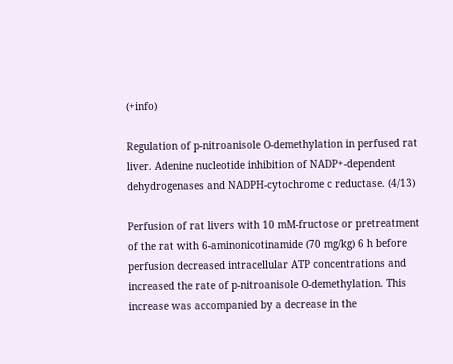(+info)

Regulation of p-nitroanisole O-demethylation in perfused rat liver. Adenine nucleotide inhibition of NADP+-dependent dehydrogenases and NADPH-cytochrome c reductase. (4/13)

Perfusion of rat livers with 10 mM-fructose or pretreatment of the rat with 6-aminonicotinamide (70 mg/kg) 6 h before perfusion decreased intracellular ATP concentrations and increased the rate of p-nitroanisole O-demethylation. This increase was accompanied by a decrease in the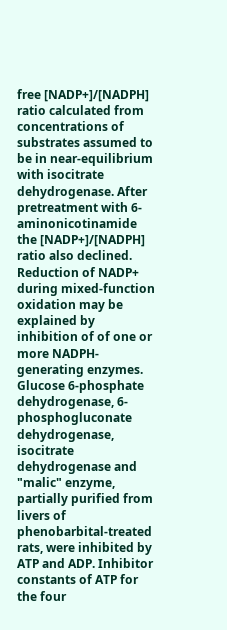free [NADP+]/[NADPH] ratio calculated from concentrations of substrates assumed to be in near-equilibrium with isocitrate dehydrogenase. After pretreatment with 6-aminonicotinamide the [NADP+]/[NADPH] ratio also declined. Reduction of NADP+ during mixed-function oxidation may be explained by inhibition of of one or more NADPH-generating enzymes. Glucose 6-phosphate dehydrogenase, 6-phosphogluconate dehydrogenase, isocitrate dehydrogenase and "malic" enzyme, partially purified from livers of phenobarbital-treated rats, were inhibited by ATP and ADP. Inhibitor constants of ATP for the four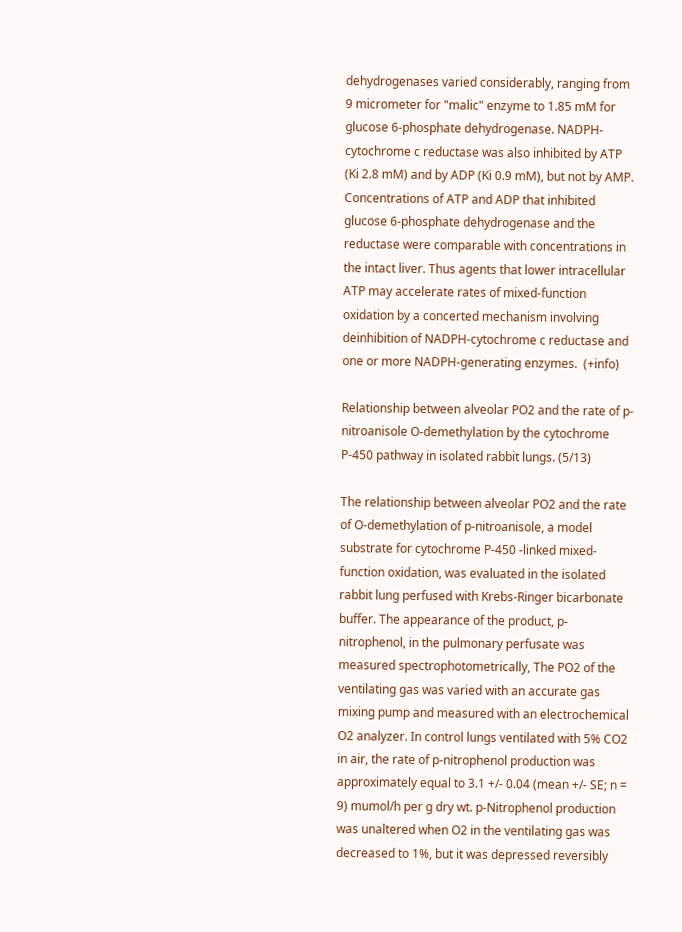dehydrogenases varied considerably, ranging from 9 micrometer for "malic" enzyme to 1.85 mM for glucose 6-phosphate dehydrogenase. NADPH-cytochrome c reductase was also inhibited by ATP (Ki 2.8 mM) and by ADP (Ki 0.9 mM), but not by AMP. Concentrations of ATP and ADP that inhibited glucose 6-phosphate dehydrogenase and the reductase were comparable with concentrations in the intact liver. Thus agents that lower intracellular ATP may accelerate rates of mixed-function oxidation by a concerted mechanism involving deinhibition of NADPH-cytochrome c reductase and one or more NADPH-generating enzymes.  (+info)

Relationship between alveolar PO2 and the rate of p-nitroanisole O-demethylation by the cytochrome P-450 pathway in isolated rabbit lungs. (5/13)

The relationship between alveolar PO2 and the rate of O-demethylation of p-nitroanisole, a model substrate for cytochrome P-450 -linked mixed-function oxidation, was evaluated in the isolated rabbit lung perfused with Krebs-Ringer bicarbonate buffer. The appearance of the product, p-nitrophenol, in the pulmonary perfusate was measured spectrophotometrically, The PO2 of the ventilating gas was varied with an accurate gas mixing pump and measured with an electrochemical O2 analyzer. In control lungs ventilated with 5% CO2 in air, the rate of p-nitrophenol production was approximately equal to 3.1 +/- 0.04 (mean +/- SE; n = 9) mumol/h per g dry wt. p-Nitrophenol production was unaltered when O2 in the ventilating gas was decreased to 1%, but it was depressed reversibly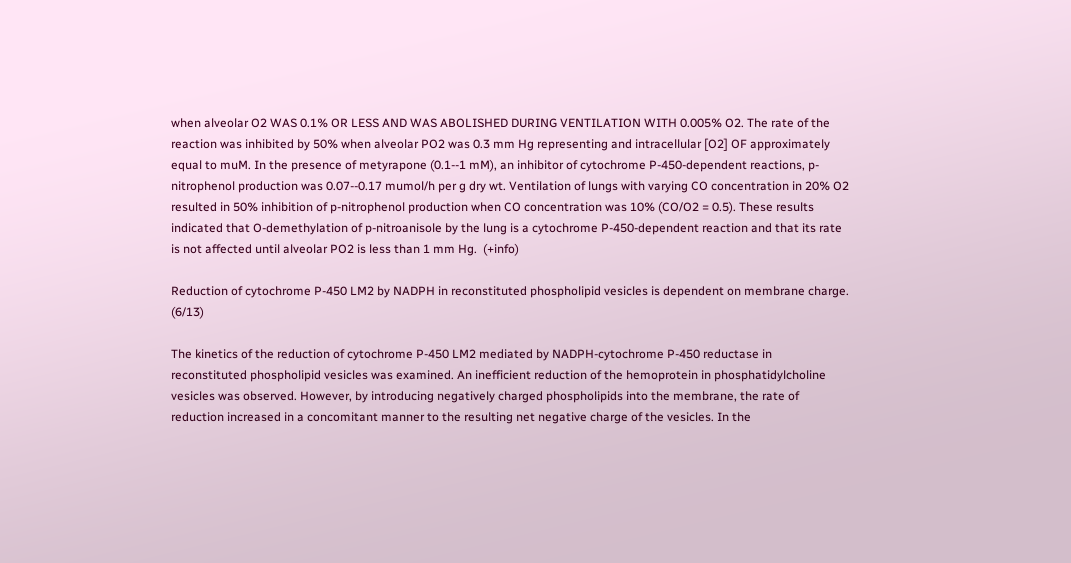when alveolar O2 WAS 0.1% OR LESS AND WAS ABOLISHED DURING VENTILATION WITH 0.005% O2. The rate of the reaction was inhibited by 50% when alveolar PO2 was 0.3 mm Hg representing and intracellular [O2] OF approximately equal to muM. In the presence of metyrapone (0.1--1 mM), an inhibitor of cytochrome P-450-dependent reactions, p-nitrophenol production was 0.07--0.17 mumol/h per g dry wt. Ventilation of lungs with varying CO concentration in 20% O2 resulted in 50% inhibition of p-nitrophenol production when CO concentration was 10% (CO/O2 = 0.5). These results indicated that O-demethylation of p-nitroanisole by the lung is a cytochrome P-450-dependent reaction and that its rate is not affected until alveolar PO2 is less than 1 mm Hg.  (+info)

Reduction of cytochrome P-450 LM2 by NADPH in reconstituted phospholipid vesicles is dependent on membrane charge. (6/13)

The kinetics of the reduction of cytochrome P-450 LM2 mediated by NADPH-cytochrome P-450 reductase in reconstituted phospholipid vesicles was examined. An inefficient reduction of the hemoprotein in phosphatidylcholine vesicles was observed. However, by introducing negatively charged phospholipids into the membrane, the rate of reduction increased in a concomitant manner to the resulting net negative charge of the vesicles. In the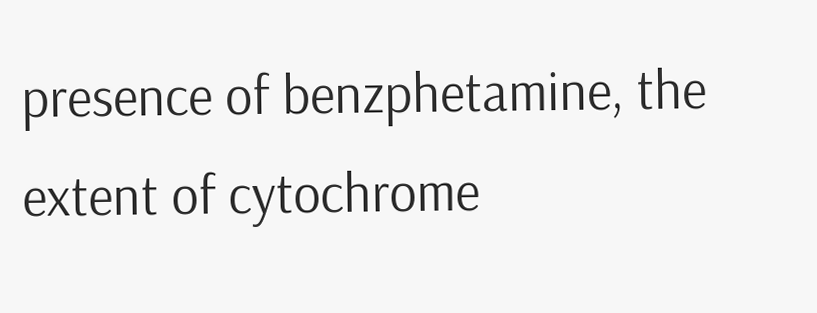presence of benzphetamine, the extent of cytochrome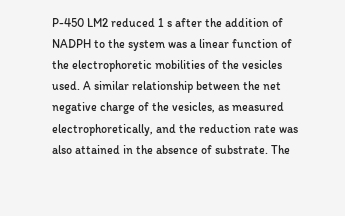P-450 LM2 reduced 1 s after the addition of NADPH to the system was a linear function of the electrophoretic mobilities of the vesicles used. A similar relationship between the net negative charge of the vesicles, as measured electrophoretically, and the reduction rate was also attained in the absence of substrate. The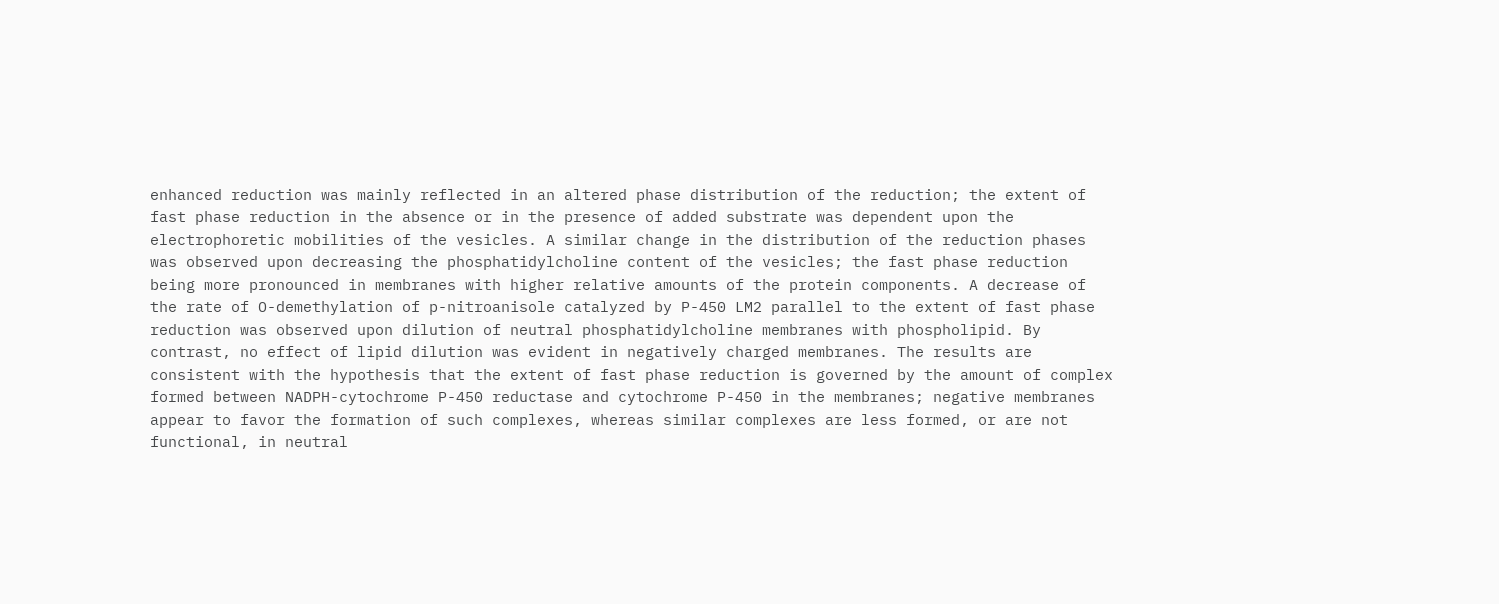enhanced reduction was mainly reflected in an altered phase distribution of the reduction; the extent of fast phase reduction in the absence or in the presence of added substrate was dependent upon the electrophoretic mobilities of the vesicles. A similar change in the distribution of the reduction phases was observed upon decreasing the phosphatidylcholine content of the vesicles; the fast phase reduction being more pronounced in membranes with higher relative amounts of the protein components. A decrease of the rate of O-demethylation of p-nitroanisole catalyzed by P-450 LM2 parallel to the extent of fast phase reduction was observed upon dilution of neutral phosphatidylcholine membranes with phospholipid. By contrast, no effect of lipid dilution was evident in negatively charged membranes. The results are consistent with the hypothesis that the extent of fast phase reduction is governed by the amount of complex formed between NADPH-cytochrome P-450 reductase and cytochrome P-450 in the membranes; negative membranes appear to favor the formation of such complexes, whereas similar complexes are less formed, or are not functional, in neutral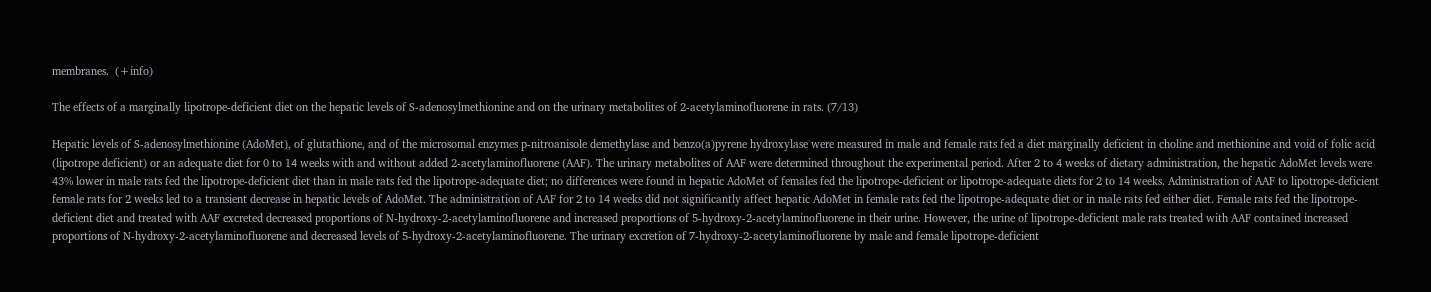membranes.  (+info)

The effects of a marginally lipotrope-deficient diet on the hepatic levels of S-adenosylmethionine and on the urinary metabolites of 2-acetylaminofluorene in rats. (7/13)

Hepatic levels of S-adenosylmethionine (AdoMet), of glutathione, and of the microsomal enzymes p-nitroanisole demethylase and benzo(a)pyrene hydroxylase were measured in male and female rats fed a diet marginally deficient in choline and methionine and void of folic acid (lipotrope deficient) or an adequate diet for 0 to 14 weeks with and without added 2-acetylaminofluorene (AAF). The urinary metabolites of AAF were determined throughout the experimental period. After 2 to 4 weeks of dietary administration, the hepatic AdoMet levels were 43% lower in male rats fed the lipotrope-deficient diet than in male rats fed the lipotrope-adequate diet; no differences were found in hepatic AdoMet of females fed the lipotrope-deficient or lipotrope-adequate diets for 2 to 14 weeks. Administration of AAF to lipotrope-deficient female rats for 2 weeks led to a transient decrease in hepatic levels of AdoMet. The administration of AAF for 2 to 14 weeks did not significantly affect hepatic AdoMet in female rats fed the lipotrope-adequate diet or in male rats fed either diet. Female rats fed the lipotrope-deficient diet and treated with AAF excreted decreased proportions of N-hydroxy-2-acetylaminofluorene and increased proportions of 5-hydroxy-2-acetylaminofluorene in their urine. However, the urine of lipotrope-deficient male rats treated with AAF contained increased proportions of N-hydroxy-2-acetylaminofluorene and decreased levels of 5-hydroxy-2-acetylaminofluorene. The urinary excretion of 7-hydroxy-2-acetylaminofluorene by male and female lipotrope-deficient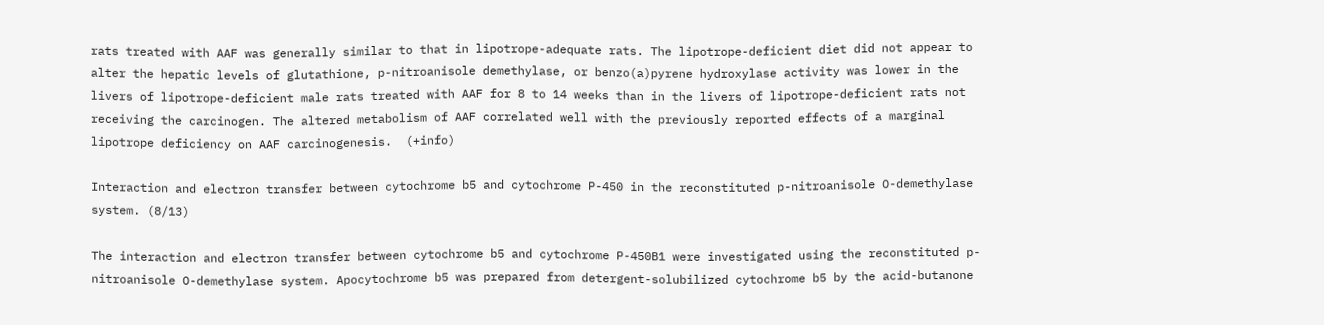rats treated with AAF was generally similar to that in lipotrope-adequate rats. The lipotrope-deficient diet did not appear to alter the hepatic levels of glutathione, p-nitroanisole demethylase, or benzo(a)pyrene hydroxylase activity was lower in the livers of lipotrope-deficient male rats treated with AAF for 8 to 14 weeks than in the livers of lipotrope-deficient rats not receiving the carcinogen. The altered metabolism of AAF correlated well with the previously reported effects of a marginal lipotrope deficiency on AAF carcinogenesis.  (+info)

Interaction and electron transfer between cytochrome b5 and cytochrome P-450 in the reconstituted p-nitroanisole O-demethylase system. (8/13)

The interaction and electron transfer between cytochrome b5 and cytochrome P-450B1 were investigated using the reconstituted p-nitroanisole O-demethylase system. Apocytochrome b5 was prepared from detergent-solubilized cytochrome b5 by the acid-butanone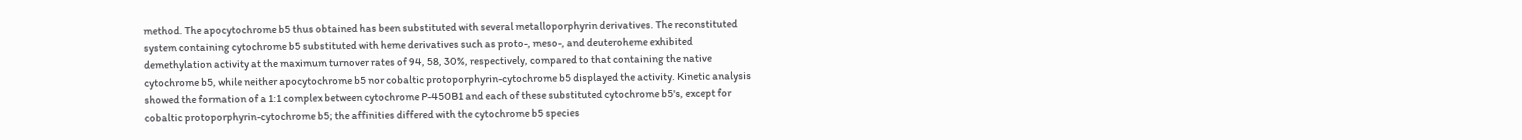method. The apocytochrome b5 thus obtained has been substituted with several metalloporphyrin derivatives. The reconstituted system containing cytochrome b5 substituted with heme derivatives such as proto-, meso-, and deuteroheme exhibited demethylation activity at the maximum turnover rates of 94, 58, 30%, respectively, compared to that containing the native cytochrome b5, while neither apocytochrome b5 nor cobaltic protoporphyrin-cytochrome b5 displayed the activity. Kinetic analysis showed the formation of a 1:1 complex between cytochrome P-450B1 and each of these substituted cytochrome b5's, except for cobaltic protoporphyrin-cytochrome b5; the affinities differed with the cytochrome b5 species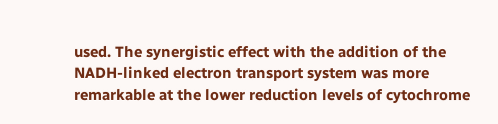used. The synergistic effect with the addition of the NADH-linked electron transport system was more remarkable at the lower reduction levels of cytochrome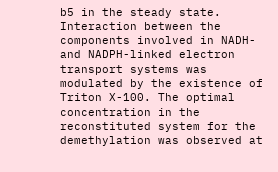b5 in the steady state. Interaction between the components involved in NADH- and NADPH-linked electron transport systems was modulated by the existence of Triton X-100. The optimal concentration in the reconstituted system for the demethylation was observed at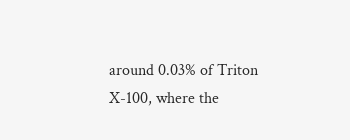around 0.03% of Triton X-100, where the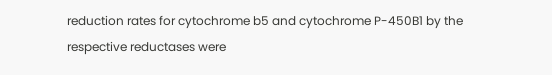reduction rates for cytochrome b5 and cytochrome P-450B1 by the respective reductases were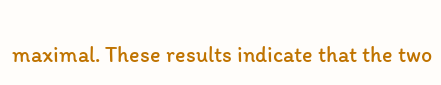maximal. These results indicate that the two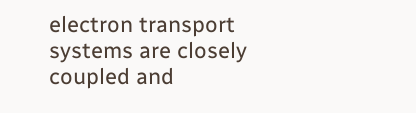electron transport systems are closely coupled and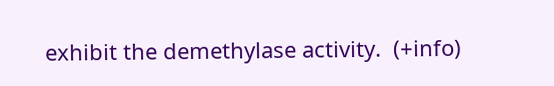exhibit the demethylase activity.  (+info)